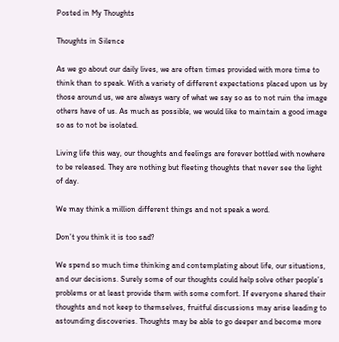Posted in My Thoughts

Thoughts in Silence

As we go about our daily lives, we are often times provided with more time to think than to speak. With a variety of different expectations placed upon us by those around us, we are always wary of what we say so as to not ruin the image others have of us. As much as possible, we would like to maintain a good image so as to not be isolated.

Living life this way, our thoughts and feelings are forever bottled with nowhere to be released. They are nothing but fleeting thoughts that never see the light of day.

We may think a million different things and not speak a word.

Don’t you think it is too sad?

We spend so much time thinking and contemplating about life, our situations, and our decisions. Surely some of our thoughts could help solve other people’s problems or at least provide them with some comfort. If everyone shared their thoughts and not keep to themselves, fruitful discussions may arise leading to astounding discoveries. Thoughts may be able to go deeper and become more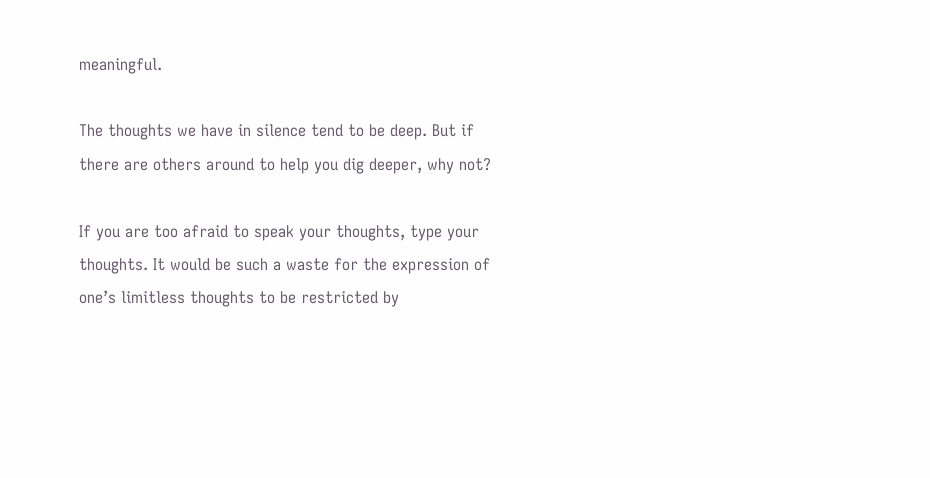meaningful.

The thoughts we have in silence tend to be deep. But if there are others around to help you dig deeper, why not?

If you are too afraid to speak your thoughts, type your thoughts. It would be such a waste for the expression of one’s limitless thoughts to be restricted by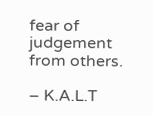fear of judgement from others.

– K.A.L.T